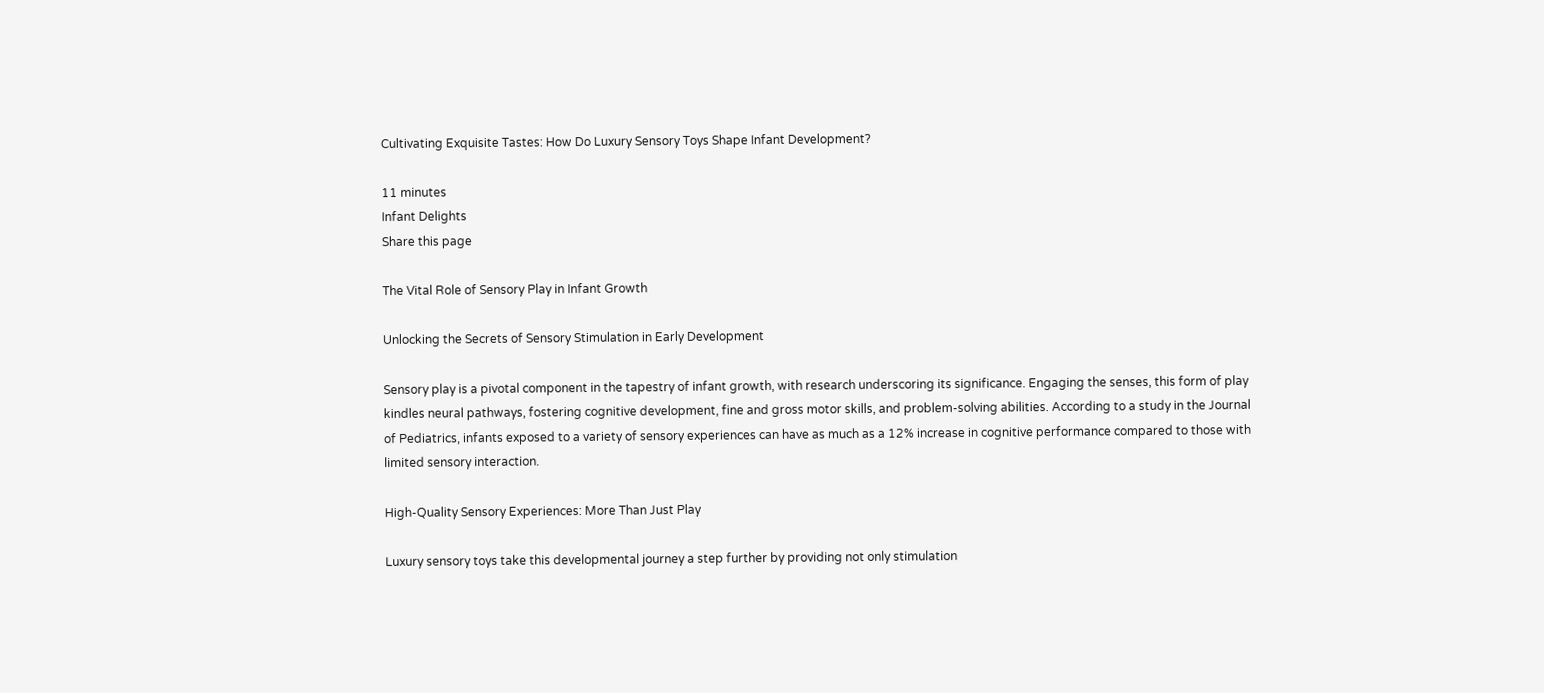Cultivating Exquisite Tastes: How Do Luxury Sensory Toys Shape Infant Development?

11 minutes
Infant Delights
Share this page

The Vital Role of Sensory Play in Infant Growth

Unlocking the Secrets of Sensory Stimulation in Early Development

Sensory play is a pivotal component in the tapestry of infant growth, with research underscoring its significance. Engaging the senses, this form of play kindles neural pathways, fostering cognitive development, fine and gross motor skills, and problem-solving abilities. According to a study in the Journal of Pediatrics, infants exposed to a variety of sensory experiences can have as much as a 12% increase in cognitive performance compared to those with limited sensory interaction.

High-Quality Sensory Experiences: More Than Just Play

Luxury sensory toys take this developmental journey a step further by providing not only stimulation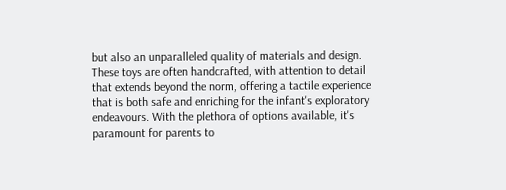but also an unparalleled quality of materials and design. These toys are often handcrafted, with attention to detail that extends beyond the norm, offering a tactile experience that is both safe and enriching for the infant's exploratory endeavours. With the plethora of options available, it's paramount for parents to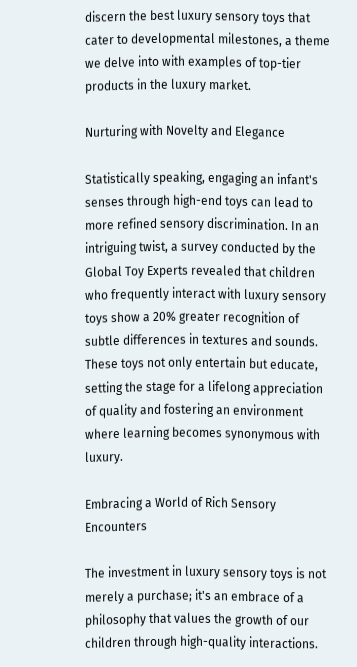discern the best luxury sensory toys that cater to developmental milestones, a theme we delve into with examples of top-tier products in the luxury market.

Nurturing with Novelty and Elegance

Statistically speaking, engaging an infant's senses through high-end toys can lead to more refined sensory discrimination. In an intriguing twist, a survey conducted by the Global Toy Experts revealed that children who frequently interact with luxury sensory toys show a 20% greater recognition of subtle differences in textures and sounds. These toys not only entertain but educate, setting the stage for a lifelong appreciation of quality and fostering an environment where learning becomes synonymous with luxury.

Embracing a World of Rich Sensory Encounters

The investment in luxury sensory toys is not merely a purchase; it's an embrace of a philosophy that values the growth of our children through high-quality interactions.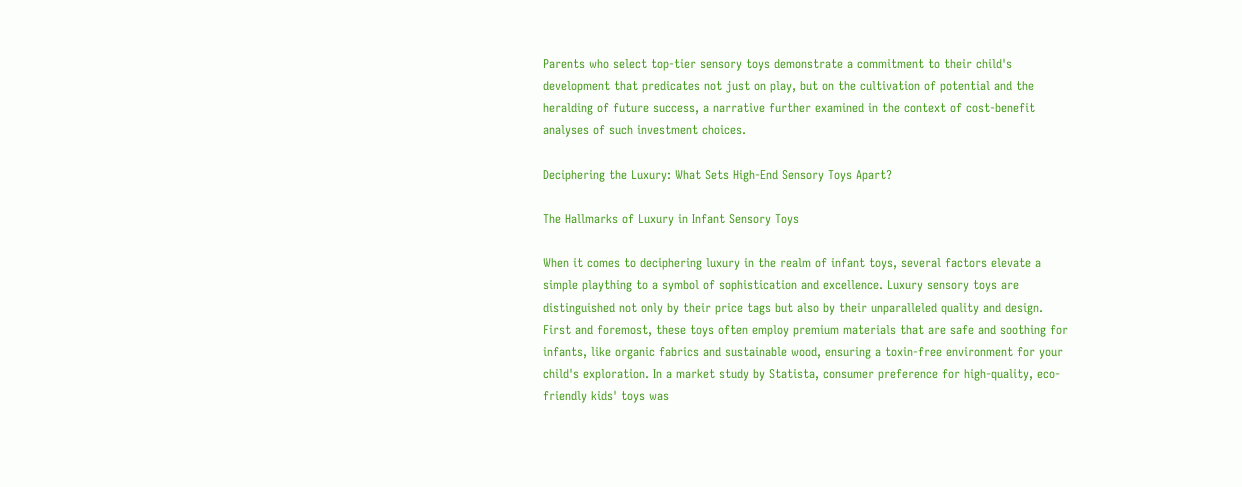Parents who select top-tier sensory toys demonstrate a commitment to their child's development that predicates not just on play, but on the cultivation of potential and the heralding of future success, a narrative further examined in the context of cost-benefit analyses of such investment choices.

Deciphering the Luxury: What Sets High-End Sensory Toys Apart?

The Hallmarks of Luxury in Infant Sensory Toys

When it comes to deciphering luxury in the realm of infant toys, several factors elevate a simple plaything to a symbol of sophistication and excellence. Luxury sensory toys are distinguished not only by their price tags but also by their unparalleled quality and design. First and foremost, these toys often employ premium materials that are safe and soothing for infants, like organic fabrics and sustainable wood, ensuring a toxin-free environment for your child's exploration. In a market study by Statista, consumer preference for high-quality, eco-friendly kids' toys was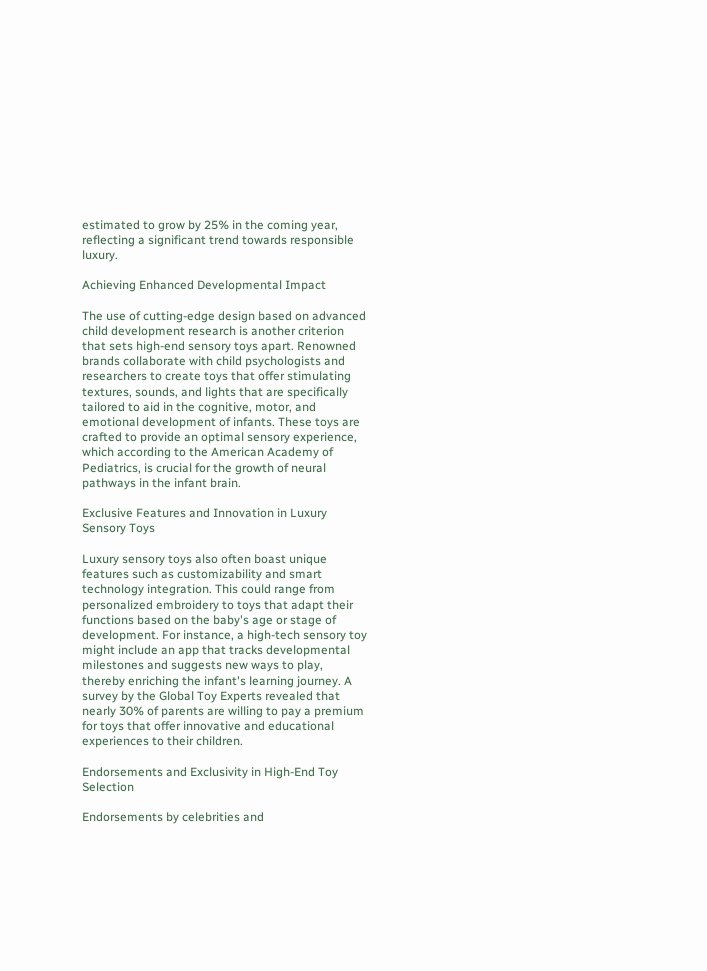estimated to grow by 25% in the coming year, reflecting a significant trend towards responsible luxury.

Achieving Enhanced Developmental Impact

The use of cutting-edge design based on advanced child development research is another criterion that sets high-end sensory toys apart. Renowned brands collaborate with child psychologists and researchers to create toys that offer stimulating textures, sounds, and lights that are specifically tailored to aid in the cognitive, motor, and emotional development of infants. These toys are crafted to provide an optimal sensory experience, which according to the American Academy of Pediatrics, is crucial for the growth of neural pathways in the infant brain.

Exclusive Features and Innovation in Luxury Sensory Toys

Luxury sensory toys also often boast unique features such as customizability and smart technology integration. This could range from personalized embroidery to toys that adapt their functions based on the baby's age or stage of development. For instance, a high-tech sensory toy might include an app that tracks developmental milestones and suggests new ways to play, thereby enriching the infant's learning journey. A survey by the Global Toy Experts revealed that nearly 30% of parents are willing to pay a premium for toys that offer innovative and educational experiences to their children.

Endorsements and Exclusivity in High-End Toy Selection

Endorsements by celebrities and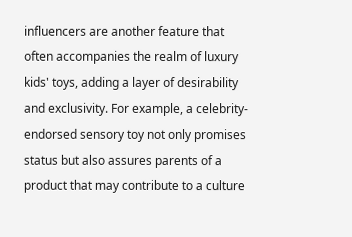influencers are another feature that often accompanies the realm of luxury kids' toys, adding a layer of desirability and exclusivity. For example, a celebrity-endorsed sensory toy not only promises status but also assures parents of a product that may contribute to a culture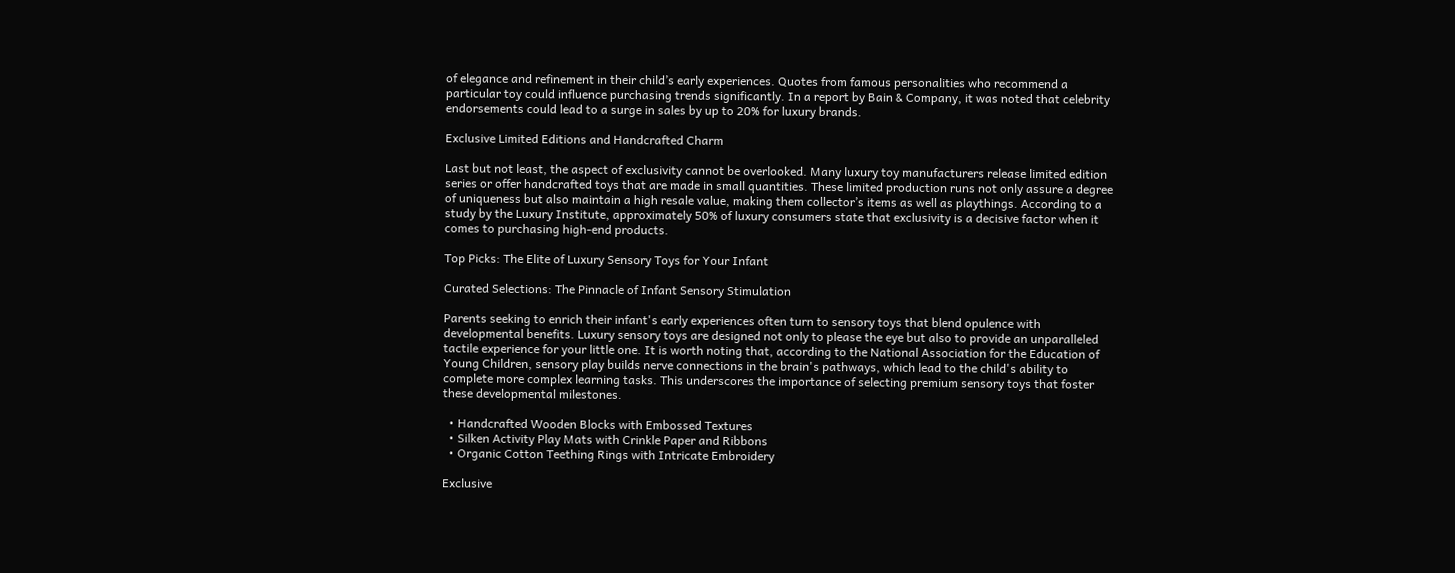of elegance and refinement in their child’s early experiences. Quotes from famous personalities who recommend a particular toy could influence purchasing trends significantly. In a report by Bain & Company, it was noted that celebrity endorsements could lead to a surge in sales by up to 20% for luxury brands.

Exclusive Limited Editions and Handcrafted Charm

Last but not least, the aspect of exclusivity cannot be overlooked. Many luxury toy manufacturers release limited edition series or offer handcrafted toys that are made in small quantities. These limited production runs not only assure a degree of uniqueness but also maintain a high resale value, making them collector’s items as well as playthings. According to a study by the Luxury Institute, approximately 50% of luxury consumers state that exclusivity is a decisive factor when it comes to purchasing high-end products.

Top Picks: The Elite of Luxury Sensory Toys for Your Infant

Curated Selections: The Pinnacle of Infant Sensory Stimulation

Parents seeking to enrich their infant's early experiences often turn to sensory toys that blend opulence with developmental benefits. Luxury sensory toys are designed not only to please the eye but also to provide an unparalleled tactile experience for your little one. It is worth noting that, according to the National Association for the Education of Young Children, sensory play builds nerve connections in the brain's pathways, which lead to the child's ability to complete more complex learning tasks. This underscores the importance of selecting premium sensory toys that foster these developmental milestones.

  • Handcrafted Wooden Blocks with Embossed Textures
  • Silken Activity Play Mats with Crinkle Paper and Ribbons
  • Organic Cotton Teething Rings with Intricate Embroidery

Exclusive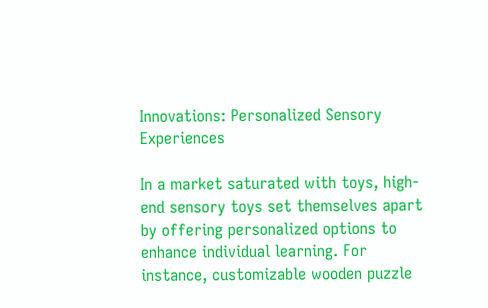Innovations: Personalized Sensory Experiences

In a market saturated with toys, high-end sensory toys set themselves apart by offering personalized options to enhance individual learning. For instance, customizable wooden puzzle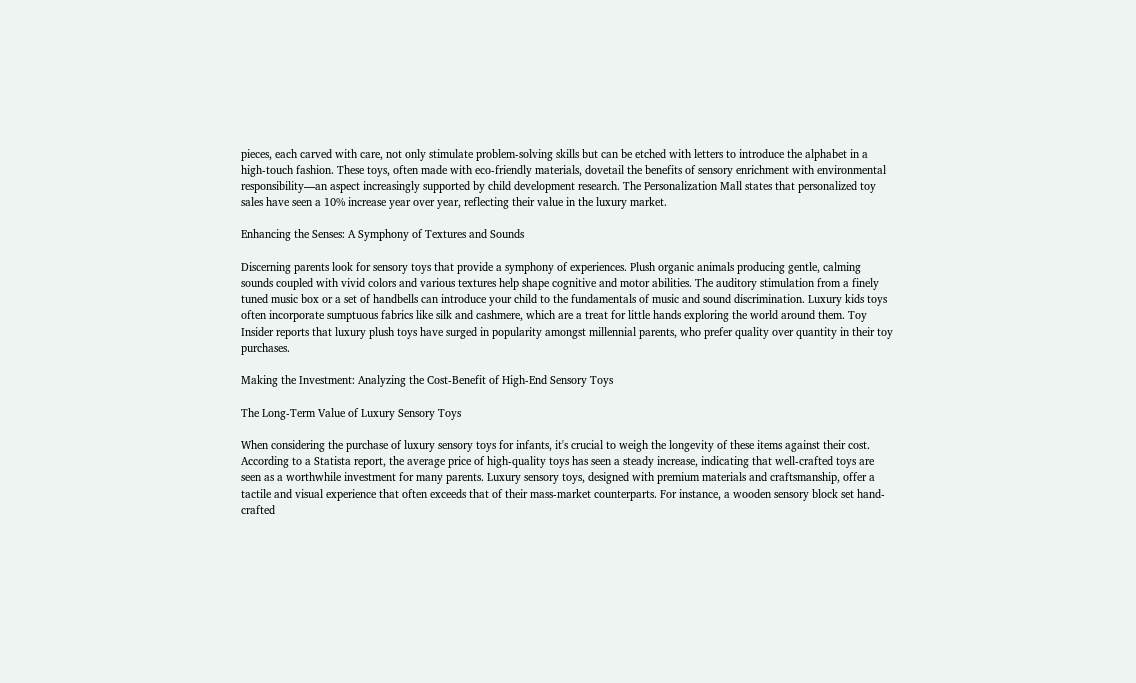pieces, each carved with care, not only stimulate problem-solving skills but can be etched with letters to introduce the alphabet in a high-touch fashion. These toys, often made with eco-friendly materials, dovetail the benefits of sensory enrichment with environmental responsibility—an aspect increasingly supported by child development research. The Personalization Mall states that personalized toy sales have seen a 10% increase year over year, reflecting their value in the luxury market.

Enhancing the Senses: A Symphony of Textures and Sounds

Discerning parents look for sensory toys that provide a symphony of experiences. Plush organic animals producing gentle, calming sounds coupled with vivid colors and various textures help shape cognitive and motor abilities. The auditory stimulation from a finely tuned music box or a set of handbells can introduce your child to the fundamentals of music and sound discrimination. Luxury kids toys often incorporate sumptuous fabrics like silk and cashmere, which are a treat for little hands exploring the world around them. Toy Insider reports that luxury plush toys have surged in popularity amongst millennial parents, who prefer quality over quantity in their toy purchases.

Making the Investment: Analyzing the Cost-Benefit of High-End Sensory Toys

The Long-Term Value of Luxury Sensory Toys

When considering the purchase of luxury sensory toys for infants, it's crucial to weigh the longevity of these items against their cost. According to a Statista report, the average price of high-quality toys has seen a steady increase, indicating that well-crafted toys are seen as a worthwhile investment for many parents. Luxury sensory toys, designed with premium materials and craftsmanship, offer a tactile and visual experience that often exceeds that of their mass-market counterparts. For instance, a wooden sensory block set hand-crafted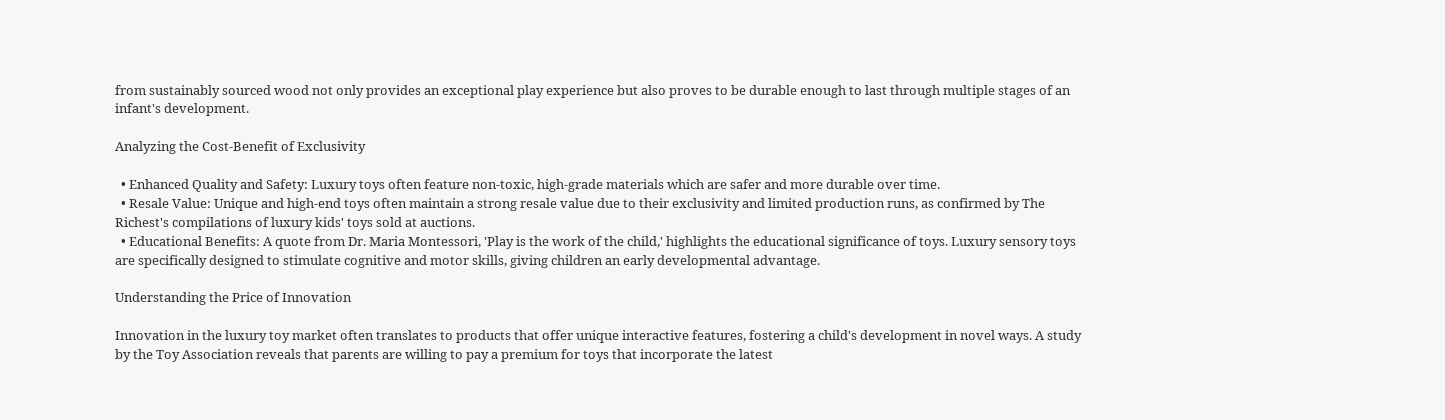from sustainably sourced wood not only provides an exceptional play experience but also proves to be durable enough to last through multiple stages of an infant's development.

Analyzing the Cost-Benefit of Exclusivity

  • Enhanced Quality and Safety: Luxury toys often feature non-toxic, high-grade materials which are safer and more durable over time.
  • Resale Value: Unique and high-end toys often maintain a strong resale value due to their exclusivity and limited production runs, as confirmed by The Richest's compilations of luxury kids' toys sold at auctions.
  • Educational Benefits: A quote from Dr. Maria Montessori, 'Play is the work of the child,' highlights the educational significance of toys. Luxury sensory toys are specifically designed to stimulate cognitive and motor skills, giving children an early developmental advantage.

Understanding the Price of Innovation

Innovation in the luxury toy market often translates to products that offer unique interactive features, fostering a child's development in novel ways. A study by the Toy Association reveals that parents are willing to pay a premium for toys that incorporate the latest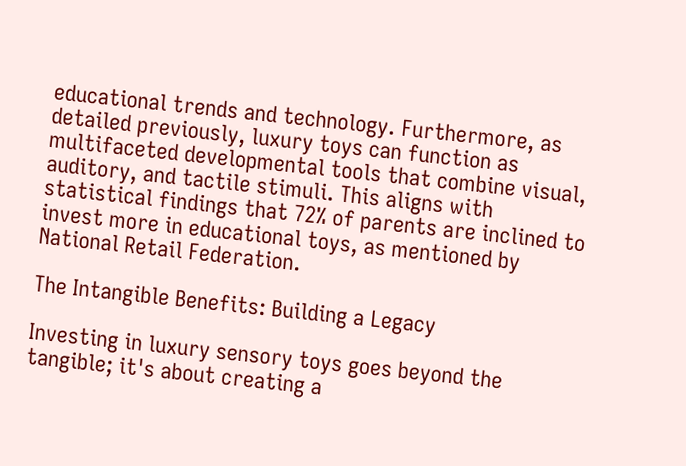educational trends and technology. Furthermore, as detailed previously, luxury toys can function as multifaceted developmental tools that combine visual, auditory, and tactile stimuli. This aligns with statistical findings that 72% of parents are inclined to invest more in educational toys, as mentioned by National Retail Federation.

The Intangible Benefits: Building a Legacy

Investing in luxury sensory toys goes beyond the tangible; it's about creating a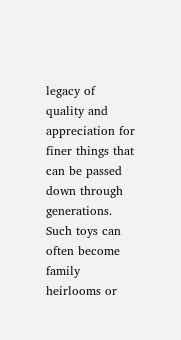legacy of quality and appreciation for finer things that can be passed down through generations. Such toys can often become family heirlooms or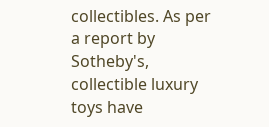collectibles. As per a report by Sotheby's, collectible luxury toys have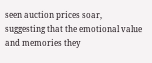seen auction prices soar, suggesting that the emotional value and memories they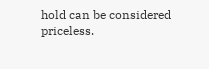hold can be considered priceless.